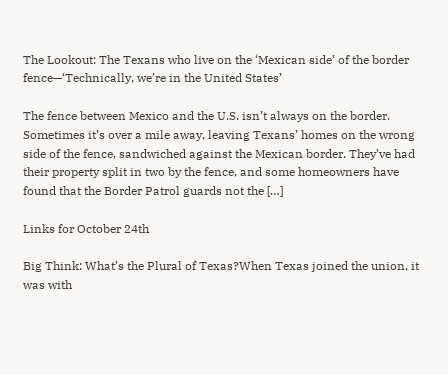The Lookout: The Texans who live on the ‘Mexican side’ of the border fence—‘Technically, we’re in the United States’

The fence between Mexico and the U.S. isn’t always on the border. Sometimes it’s over a mile away, leaving Texans’ homes on the wrong side of the fence, sandwiched against the Mexican border. They’ve had their property split in two by the fence, and some homeowners have found that the Border Patrol guards not the […]

Links for October 24th

Big Think: What’s the Plural of Texas?When Texas joined the union, it was with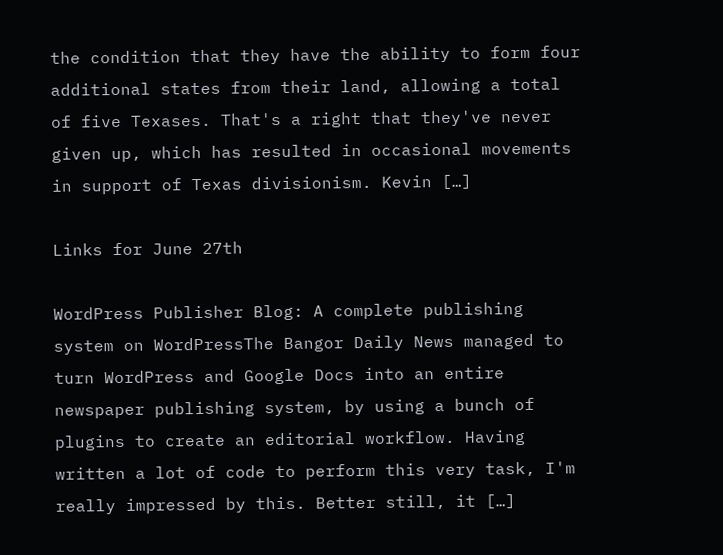the condition that they have the ability to form four additional states from their land, allowing a total of five Texases. That's a right that they've never given up, which has resulted in occasional movements in support of Texas divisionism. Kevin […]

Links for June 27th

WordPress Publisher Blog: A complete publishing system on WordPressThe Bangor Daily News managed to turn WordPress and Google Docs into an entire newspaper publishing system, by using a bunch of plugins to create an editorial workflow. Having written a lot of code to perform this very task, I'm really impressed by this. Better still, it […]